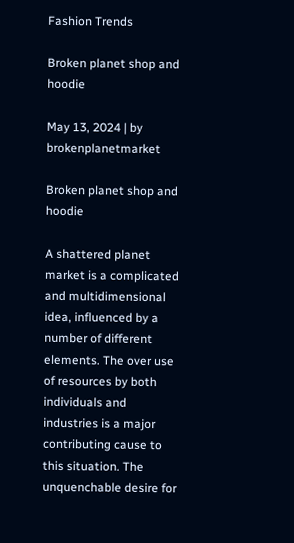Fashion Trends

Broken planet shop and hoodie

May 13, 2024 | by brokenplanetmarket

Broken planet shop and hoodie

A shattered planet market is a complicated and multidimensional idea, influenced by a number of different elements. The over use of resources by both individuals and industries is a major contributing cause to this situation. The unquenchable desire for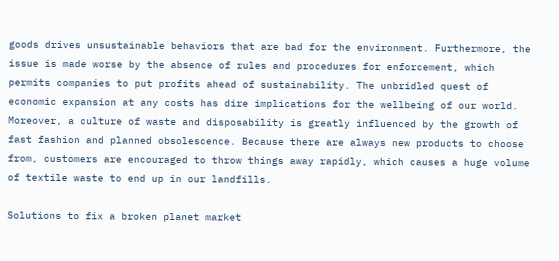goods drives unsustainable behaviors that are bad for the environment. Furthermore, the issue is made worse by the absence of rules and procedures for enforcement, which permits companies to put profits ahead of sustainability. The unbridled quest of economic expansion at any costs has dire implications for the wellbeing of our world. Moreover, a culture of waste and disposability is greatly influenced by the growth of fast fashion and planned obsolescence. Because there are always new products to choose from, customers are encouraged to throw things away rapidly, which causes a huge volume of textile waste to end up in our landfills.

Solutions to fix a broken planet market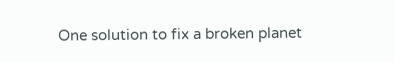One solution to fix a broken planet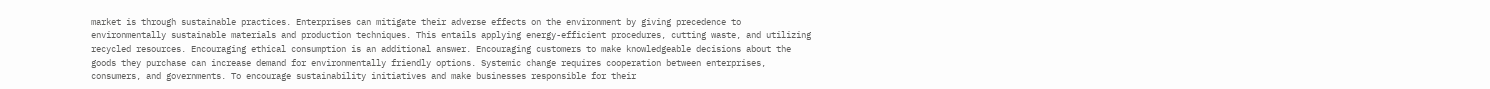market is through sustainable practices. Enterprises can mitigate their adverse effects on the environment by giving precedence to environmentally sustainable materials and production techniques. This entails applying energy-efficient procedures, cutting waste, and utilizing recycled resources. Encouraging ethical consumption is an additional answer. Encouraging customers to make knowledgeable decisions about the goods they purchase can increase demand for environmentally friendly options. Systemic change requires cooperation between enterprises, consumers, and governments. To encourage sustainability initiatives and make businesses responsible for their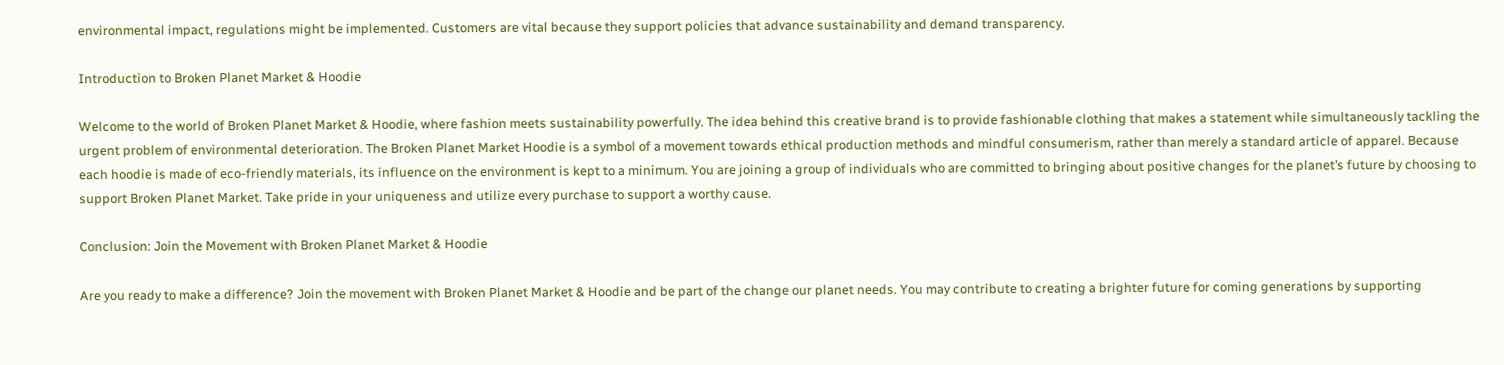environmental impact, regulations might be implemented. Customers are vital because they support policies that advance sustainability and demand transparency.

Introduction to Broken Planet Market & Hoodie

Welcome to the world of Broken Planet Market & Hoodie, where fashion meets sustainability powerfully. The idea behind this creative brand is to provide fashionable clothing that makes a statement while simultaneously tackling the urgent problem of environmental deterioration. The Broken Planet Market Hoodie is a symbol of a movement towards ethical production methods and mindful consumerism, rather than merely a standard article of apparel. Because each hoodie is made of eco-friendly materials, its influence on the environment is kept to a minimum. You are joining a group of individuals who are committed to bringing about positive changes for the planet’s future by choosing to support Broken Planet Market. Take pride in your uniqueness and utilize every purchase to support a worthy cause.

Conclusion: Join the Movement with Broken Planet Market & Hoodie

Are you ready to make a difference? Join the movement with Broken Planet Market & Hoodie and be part of the change our planet needs. You may contribute to creating a brighter future for coming generations by supporting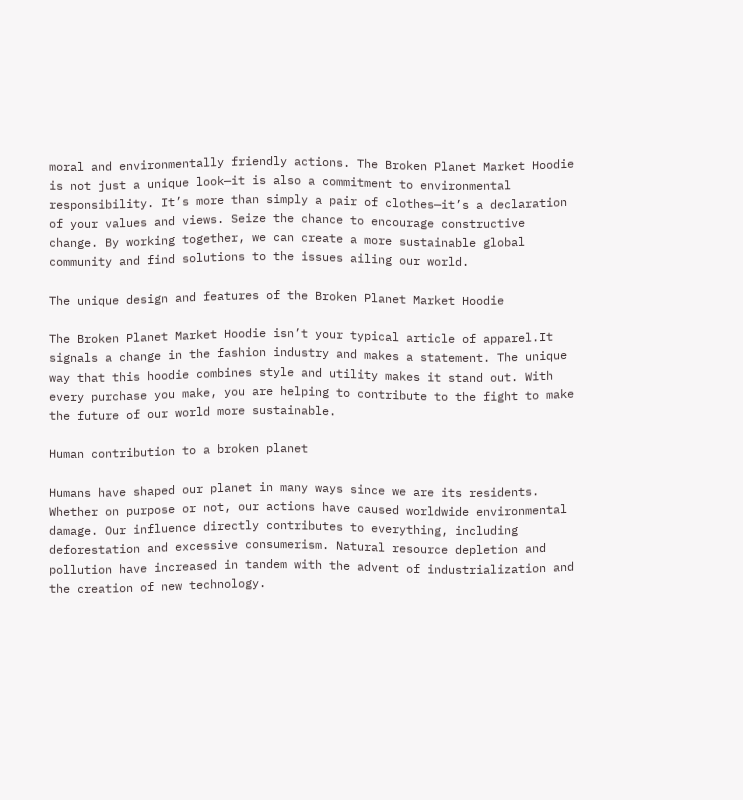moral and environmentally friendly actions. The Broken Planet Market Hoodie is not just a unique look—it is also a commitment to environmental responsibility. It’s more than simply a pair of clothes—it’s a declaration of your values and views. Seize the chance to encourage constructive change. By working together, we can create a more sustainable global community and find solutions to the issues ailing our world.

The unique design and features of the Broken Planet Market Hoodie

The Broken Planet Market Hoodie isn’t your typical article of apparel.It signals a change in the fashion industry and makes a statement. The unique way that this hoodie combines style and utility makes it stand out. With every purchase you make, you are helping to contribute to the fight to make the future of our world more sustainable.

Human contribution to a broken planet

Humans have shaped our planet in many ways since we are its residents. Whether on purpose or not, our actions have caused worldwide environmental damage. Our influence directly contributes to everything, including deforestation and excessive consumerism. Natural resource depletion and pollution have increased in tandem with the advent of industrialization and the creation of new technology.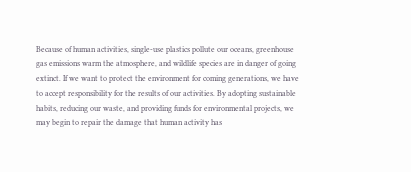Because of human activities, single-use plastics pollute our oceans, greenhouse gas emissions warm the atmosphere, and wildlife species are in danger of going extinct. If we want to protect the environment for coming generations, we have to accept responsibility for the results of our activities. By adopting sustainable habits, reducing our waste, and providing funds for environmental projects, we may begin to repair the damage that human activity has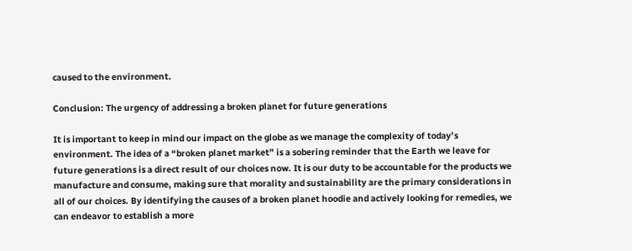caused to the environment.

Conclusion: The urgency of addressing a broken planet for future generations

It is important to keep in mind our impact on the globe as we manage the complexity of today’s environment. The idea of a “broken planet market” is a sobering reminder that the Earth we leave for future generations is a direct result of our choices now. It is our duty to be accountable for the products we manufacture and consume, making sure that morality and sustainability are the primary considerations in all of our choices. By identifying the causes of a broken planet hoodie and actively looking for remedies, we can endeavor to establish a more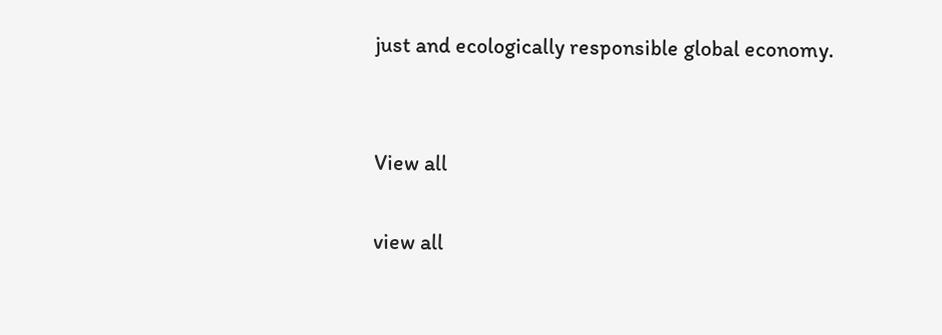just and ecologically responsible global economy.


View all

view all